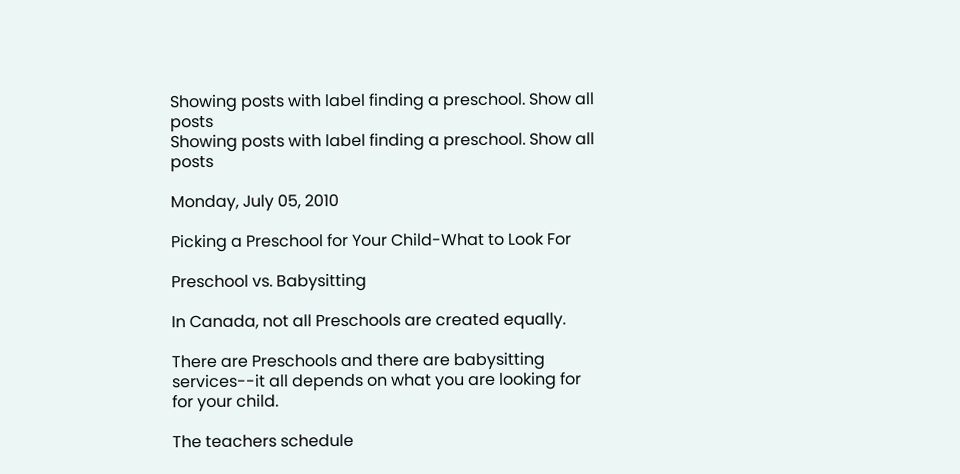Showing posts with label finding a preschool. Show all posts
Showing posts with label finding a preschool. Show all posts

Monday, July 05, 2010

Picking a Preschool for Your Child-What to Look For

Preschool vs. Babysitting

In Canada, not all Preschools are created equally.

There are Preschools and there are babysitting services--it all depends on what you are looking for for your child.

The teachers schedule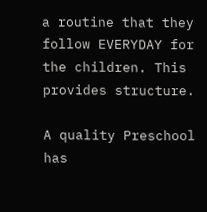a routine that they follow EVERYDAY for the children. This provides structure.

A quality Preschool has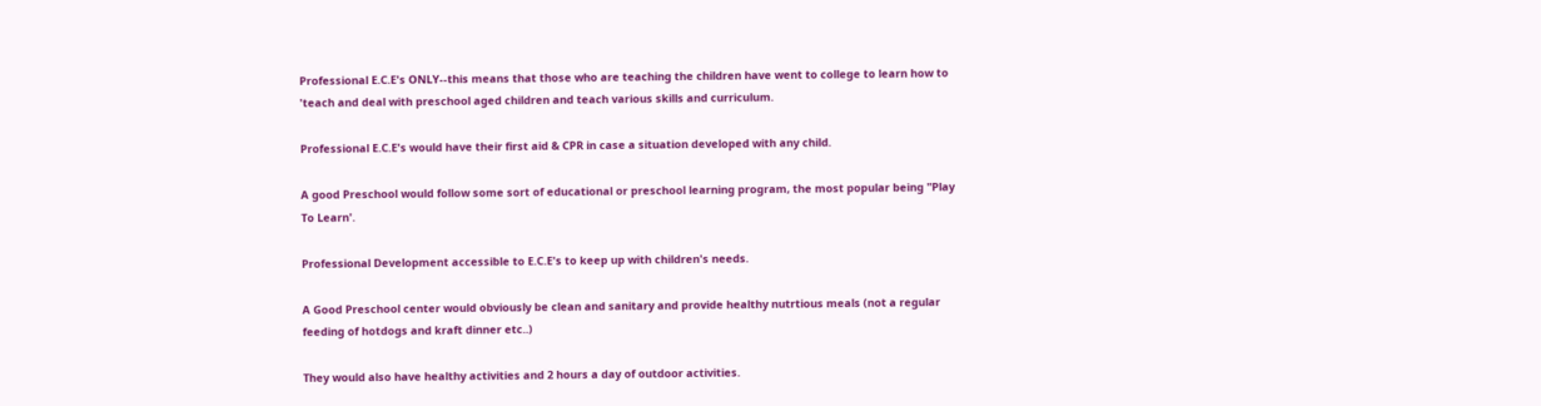Professional E.C.E's ONLY--this means that those who are teaching the children have went to college to learn how to 'teach and deal with preschool aged children and teach various skills and curriculum.

Professional E.C.E's would have their first aid & CPR in case a situation developed with any child.

A good Preschool would follow some sort of educational or preschool learning program, the most popular being "Play To Learn'.

Professional Development accessible to E.C.E's to keep up with children's needs.

A Good Preschool center would obviously be clean and sanitary and provide healthy nutrtious meals (not a regular feeding of hotdogs and kraft dinner etc..)

They would also have healthy activities and 2 hours a day of outdoor activities.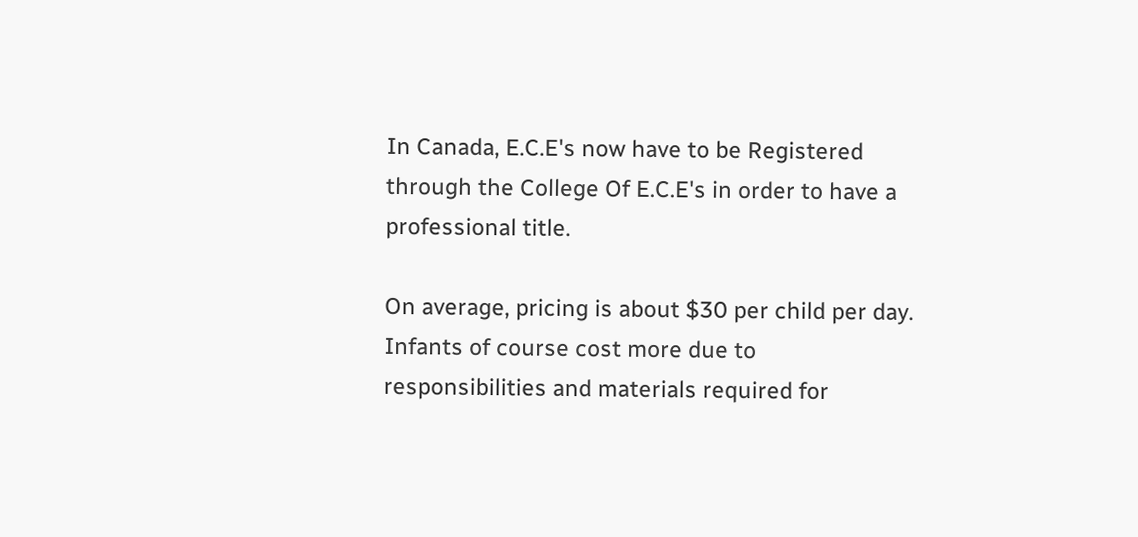In Canada, E.C.E's now have to be Registered through the College Of E.C.E's in order to have a professional title.

On average, pricing is about $30 per child per day. Infants of course cost more due to responsibilities and materials required for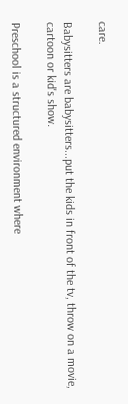care.

Babysitters are babysitters...put the kids in front of the tv, throw on a movie, cartoon or kid's show.

Preschool is a structured environment where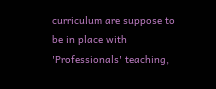curriculum are suppose to be in place with 'Professionals' teaching,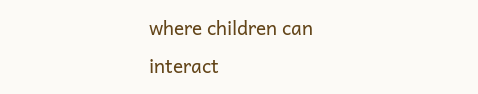where children can interact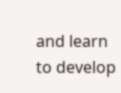and learn to develop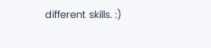different skills. :)